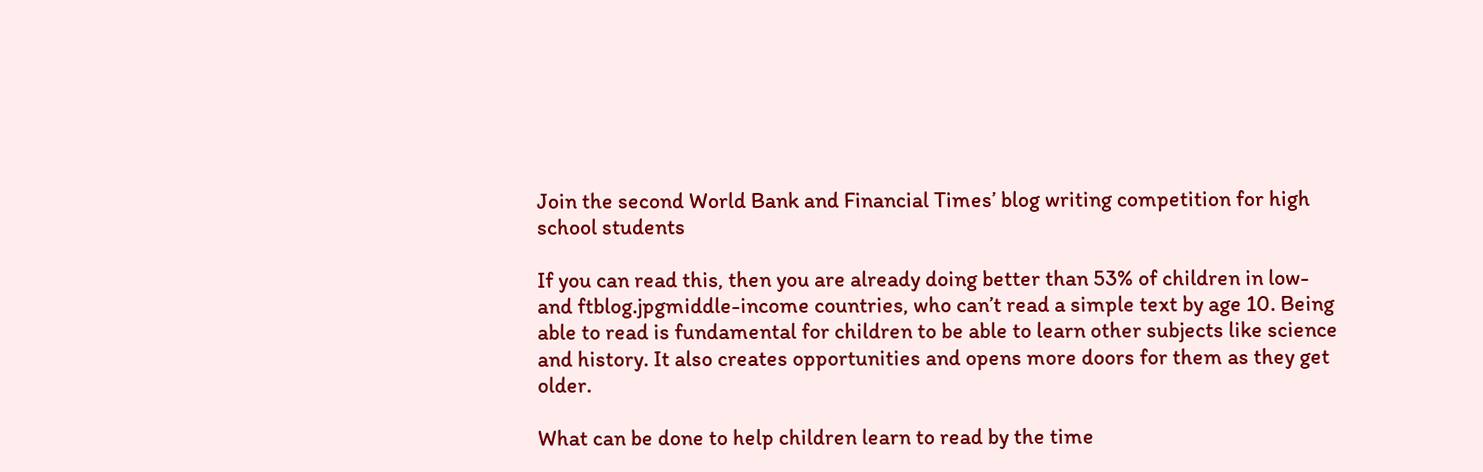Join the second World Bank and Financial Times’ blog writing competition for high school students

If you can read this, then you are already doing better than 53% of children in low- and ftblog.jpgmiddle-income countries, who can’t read a simple text by age 10. Being able to read is fundamental for children to be able to learn other subjects like science and history. It also creates opportunities and opens more doors for them as they get older.

What can be done to help children learn to read by the time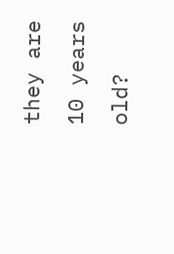they are 10 years old?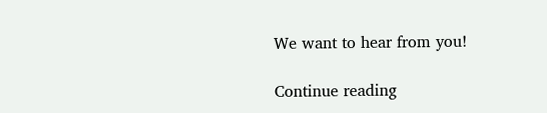We want to hear from you!

Continue reading